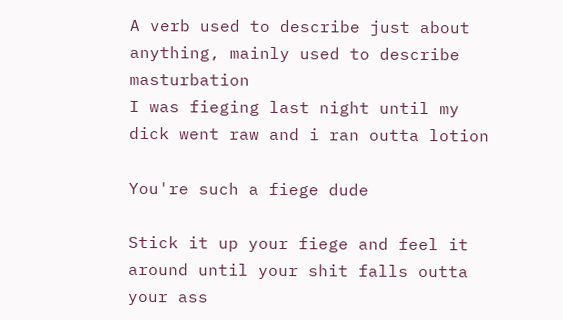A verb used to describe just about anything, mainly used to describe masturbation
I was fieging last night until my dick went raw and i ran outta lotion

You're such a fiege dude

Stick it up your fiege and feel it around until your shit falls outta your ass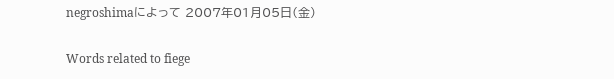negroshimaによって 2007年01月05日(金)

Words related to fiege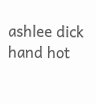ashlee dick hand hot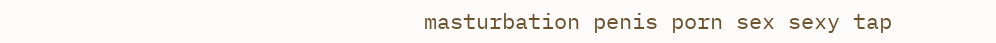masturbation penis porn sex sexy tap